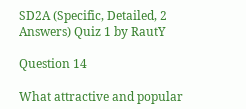SD2A (Specific, Detailed, 2 Answers) Quiz 1 by RautY

Question 14

What attractive and popular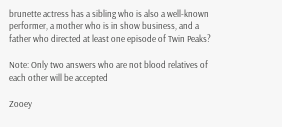brunette actress has a sibling who is also a well-known performer, a mother who is in show business, and a father who directed at least one episode of Twin Peaks?

Note: Only two answers who are not blood relatives of each other will be accepted

Zooey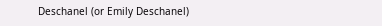Deschanel (or Emily Deschanel)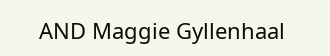AND Maggie Gyllenhaal